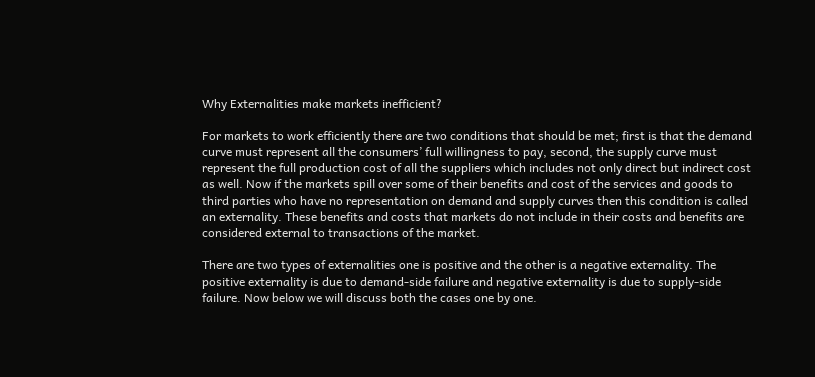Why Externalities make markets inefficient?

For markets to work efficiently there are two conditions that should be met; first is that the demand curve must represent all the consumers’ full willingness to pay, second, the supply curve must represent the full production cost of all the suppliers which includes not only direct but indirect cost as well. Now if the markets spill over some of their benefits and cost of the services and goods to third parties who have no representation on demand and supply curves then this condition is called an externality. These benefits and costs that markets do not include in their costs and benefits are considered external to transactions of the market.

There are two types of externalities one is positive and the other is a negative externality. The positive externality is due to demand-side failure and negative externality is due to supply-side failure. Now below we will discuss both the cases one by one.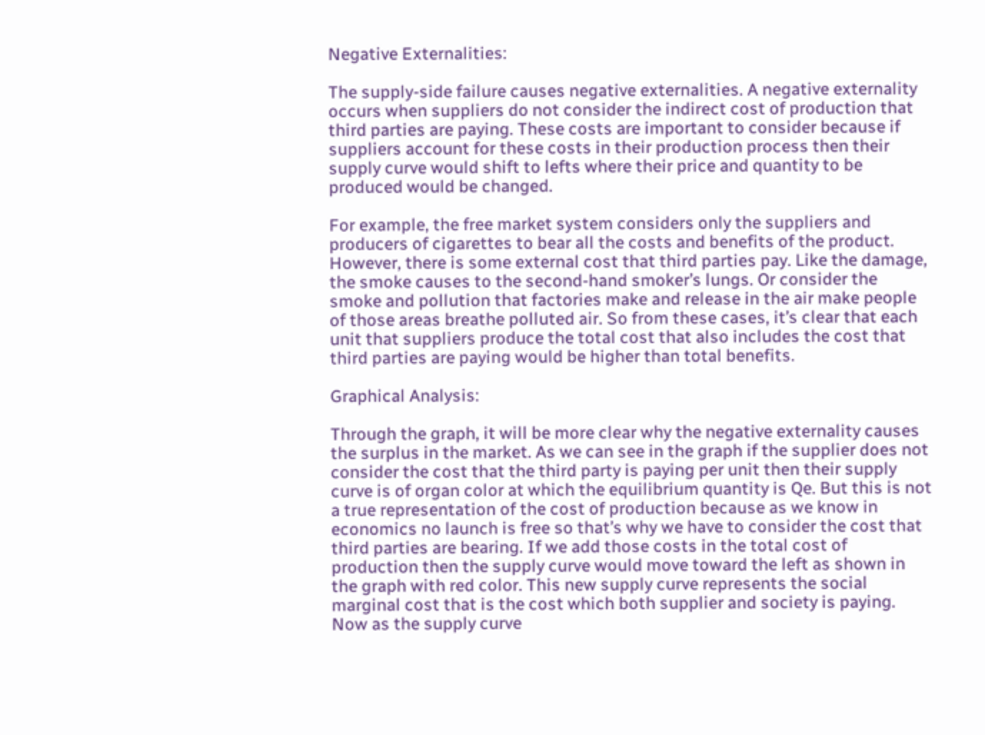Negative Externalities:

The supply-side failure causes negative externalities. A negative externality occurs when suppliers do not consider the indirect cost of production that third parties are paying. These costs are important to consider because if suppliers account for these costs in their production process then their supply curve would shift to lefts where their price and quantity to be produced would be changed.

For example, the free market system considers only the suppliers and producers of cigarettes to bear all the costs and benefits of the product. However, there is some external cost that third parties pay. Like the damage, the smoke causes to the second-hand smoker’s lungs. Or consider the smoke and pollution that factories make and release in the air make people of those areas breathe polluted air. So from these cases, it’s clear that each unit that suppliers produce the total cost that also includes the cost that third parties are paying would be higher than total benefits.

Graphical Analysis:

Through the graph, it will be more clear why the negative externality causes the surplus in the market. As we can see in the graph if the supplier does not consider the cost that the third party is paying per unit then their supply curve is of organ color at which the equilibrium quantity is Qe. But this is not a true representation of the cost of production because as we know in economics no launch is free so that’s why we have to consider the cost that third parties are bearing. If we add those costs in the total cost of production then the supply curve would move toward the left as shown in the graph with red color. This new supply curve represents the social marginal cost that is the cost which both supplier and society is paying. Now as the supply curve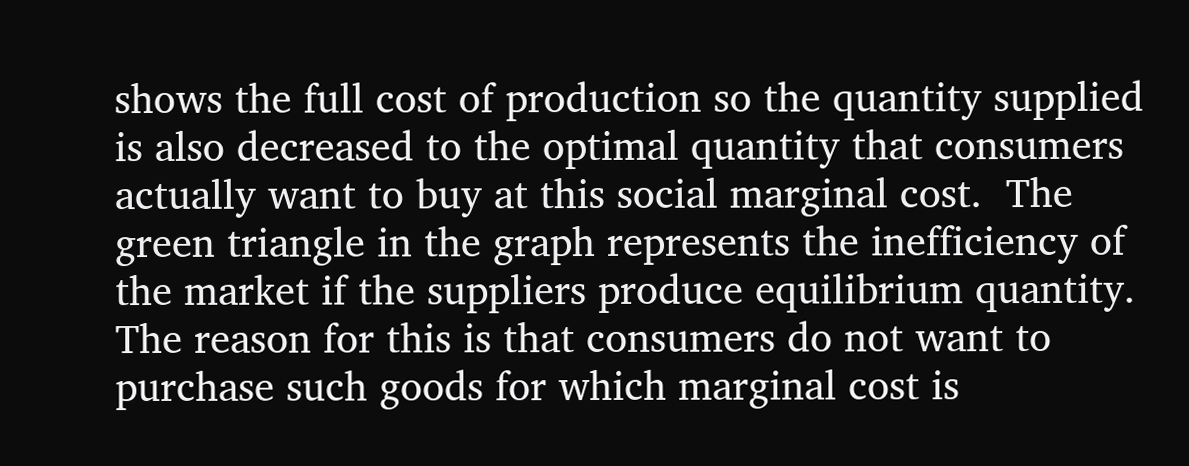shows the full cost of production so the quantity supplied is also decreased to the optimal quantity that consumers actually want to buy at this social marginal cost.  The green triangle in the graph represents the inefficiency of the market if the suppliers produce equilibrium quantity. The reason for this is that consumers do not want to purchase such goods for which marginal cost is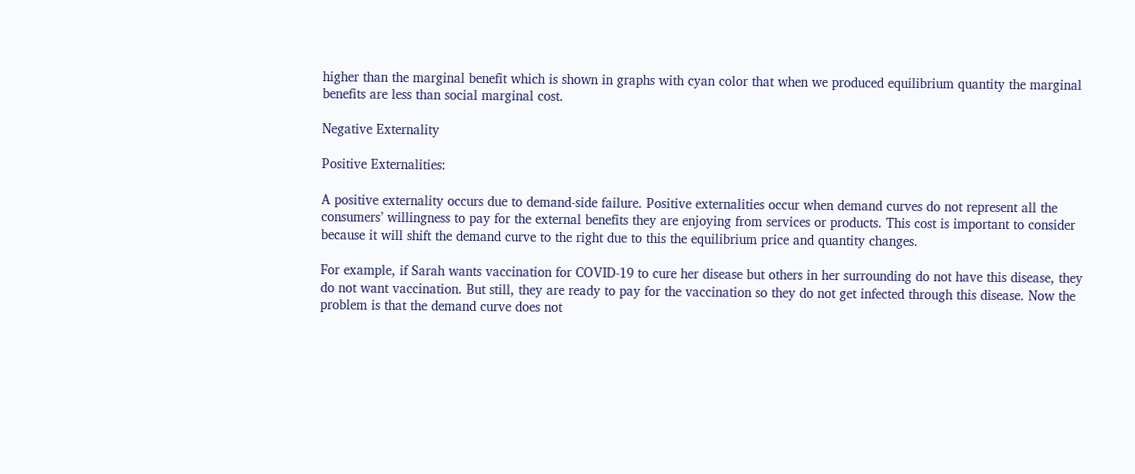higher than the marginal benefit which is shown in graphs with cyan color that when we produced equilibrium quantity the marginal benefits are less than social marginal cost.

Negative Externality

Positive Externalities:

A positive externality occurs due to demand-side failure. Positive externalities occur when demand curves do not represent all the consumers’ willingness to pay for the external benefits they are enjoying from services or products. This cost is important to consider because it will shift the demand curve to the right due to this the equilibrium price and quantity changes.

For example, if Sarah wants vaccination for COVID-19 to cure her disease but others in her surrounding do not have this disease, they do not want vaccination. But still, they are ready to pay for the vaccination so they do not get infected through this disease. Now the problem is that the demand curve does not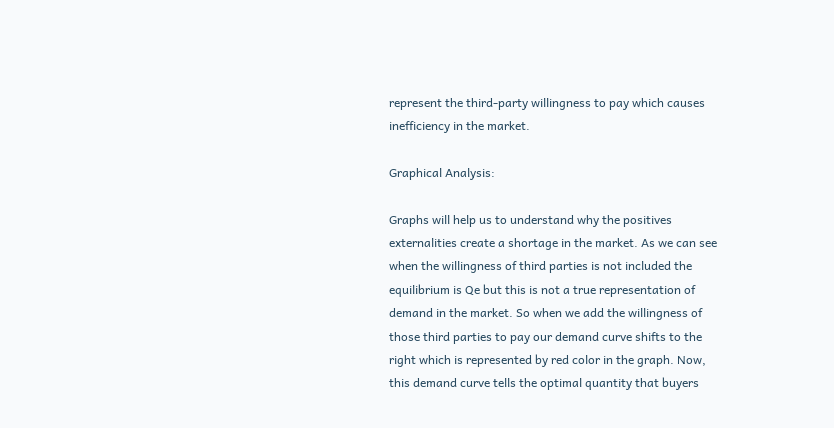represent the third-party willingness to pay which causes inefficiency in the market.

Graphical Analysis:

Graphs will help us to understand why the positives externalities create a shortage in the market. As we can see when the willingness of third parties is not included the equilibrium is Qe but this is not a true representation of demand in the market. So when we add the willingness of those third parties to pay our demand curve shifts to the right which is represented by red color in the graph. Now, this demand curve tells the optimal quantity that buyers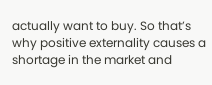actually want to buy. So that’s why positive externality causes a shortage in the market and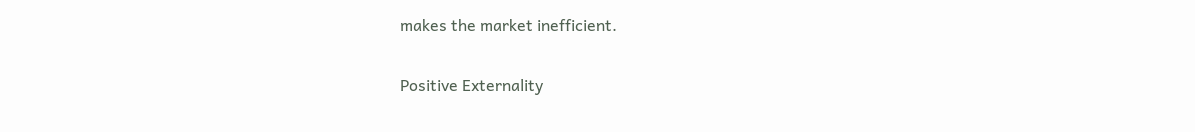makes the market inefficient.

Positive Externality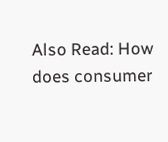Also Read: How does consumer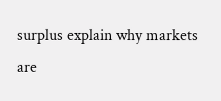surplus explain why markets are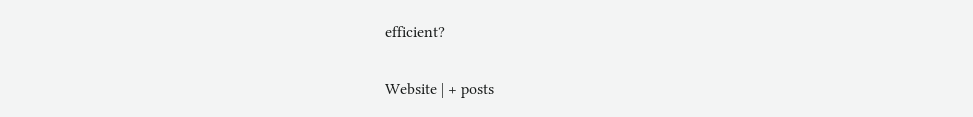efficient?

Website | + posts